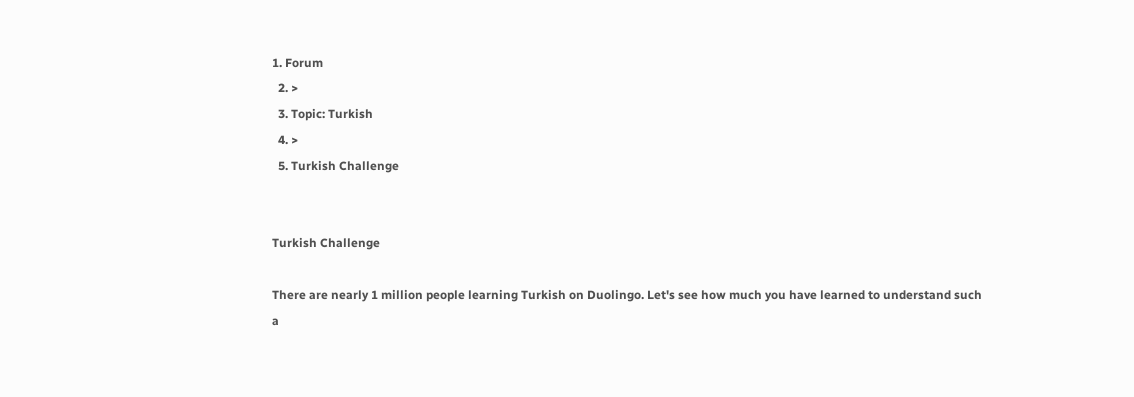1. Forum
  2. >
  3. Topic: Turkish
  4. >
  5. Turkish Challenge


Turkish Challenge

There are nearly 1 million people learning Turkish on Duolingo. Let's see how much you have learned to understand such a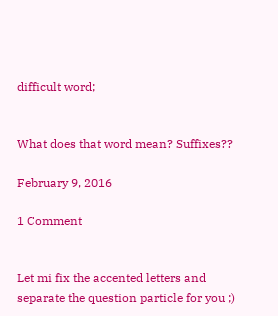difficult word;


What does that word mean? Suffixes??

February 9, 2016

1 Comment


Let mi fix the accented letters and separate the question particle for you ;)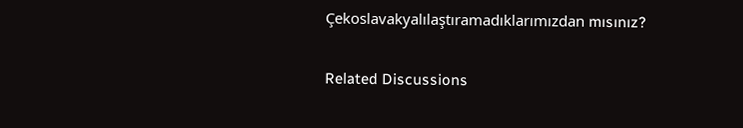Çekoslavakyalılaştıramadıklarımızdan mısınız?

Related Discussions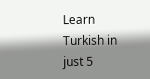Learn Turkish in just 5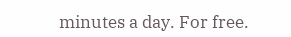minutes a day. For free.